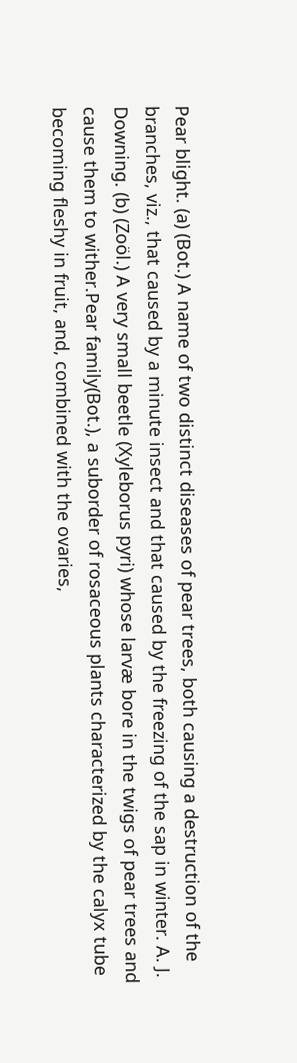Pear blight. (a) (Bot.) A name of two distinct diseases of pear trees, both causing a destruction of the branches, viz., that caused by a minute insect and that caused by the freezing of the sap in winter. A. J. Downing. (b) (Zoöl.) A very small beetle (Xyleborus pyri) whose larvæ bore in the twigs of pear trees and cause them to wither.Pear family(Bot.), a suborder of rosaceous plants characterized by the calyx tube becoming fleshy in fruit, and, combined with the ovaries,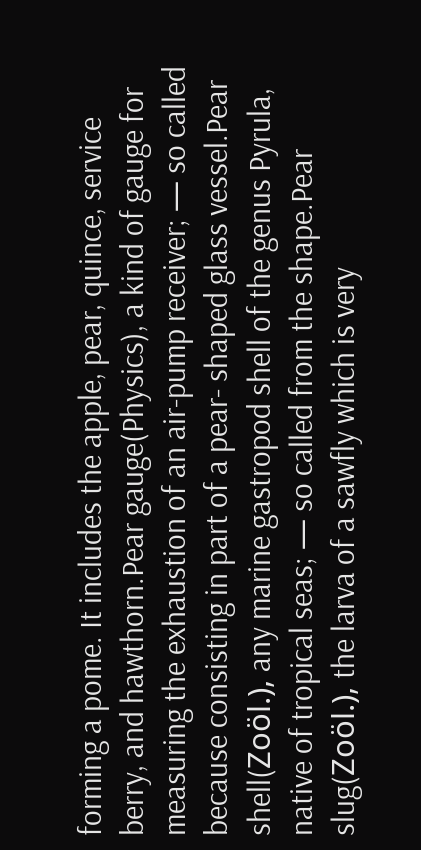forming a pome. It includes the apple, pear, quince, service berry, and hawthorn.Pear gauge(Physics), a kind of gauge for measuring the exhaustion of an air-pump receiver; — so called because consisting in part of a pear- shaped glass vessel.Pear shell(Zoöl.), any marine gastropod shell of the genus Pyrula, native of tropical seas; — so called from the shape.Pear slug(Zoöl.), the larva of a sawfly which is very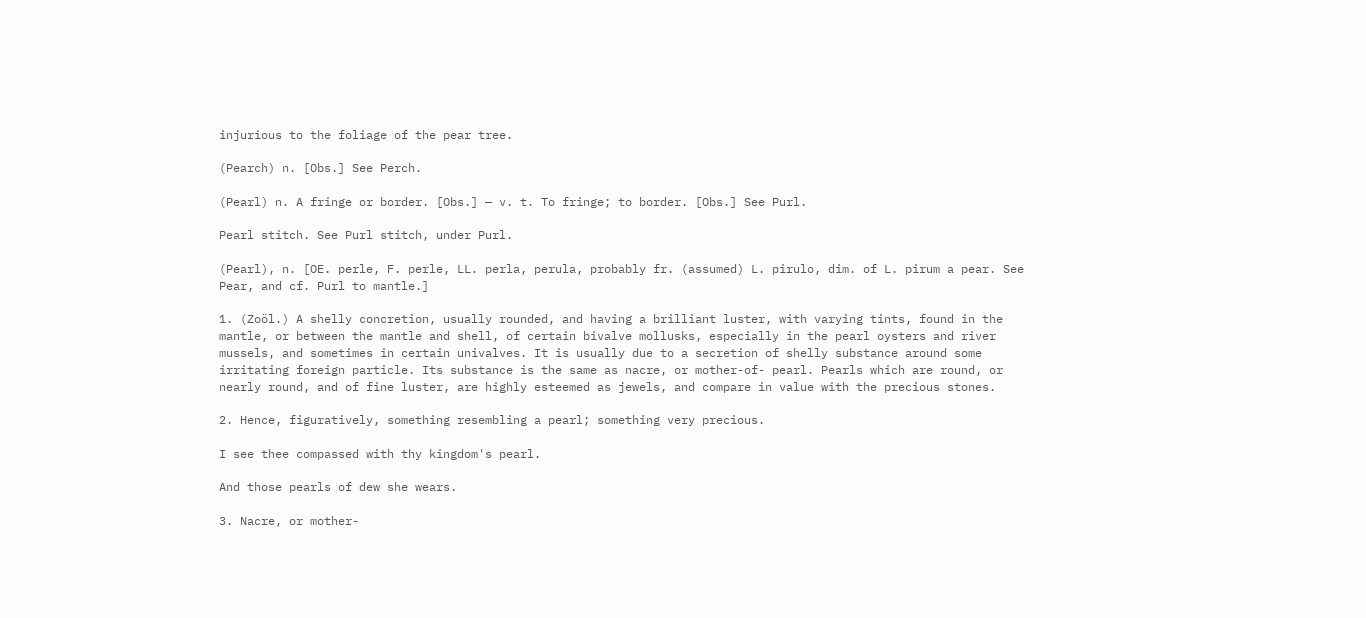injurious to the foliage of the pear tree.

(Pearch) n. [Obs.] See Perch.

(Pearl) n. A fringe or border. [Obs.] — v. t. To fringe; to border. [Obs.] See Purl.

Pearl stitch. See Purl stitch, under Purl.

(Pearl), n. [OE. perle, F. perle, LL. perla, perula, probably fr. (assumed) L. pirulo, dim. of L. pirum a pear. See Pear, and cf. Purl to mantle.]

1. (Zoöl.) A shelly concretion, usually rounded, and having a brilliant luster, with varying tints, found in the mantle, or between the mantle and shell, of certain bivalve mollusks, especially in the pearl oysters and river mussels, and sometimes in certain univalves. It is usually due to a secretion of shelly substance around some irritating foreign particle. Its substance is the same as nacre, or mother-of- pearl. Pearls which are round, or nearly round, and of fine luster, are highly esteemed as jewels, and compare in value with the precious stones.

2. Hence, figuratively, something resembling a pearl; something very precious.

I see thee compassed with thy kingdom's pearl.

And those pearls of dew she wears.

3. Nacre, or mother-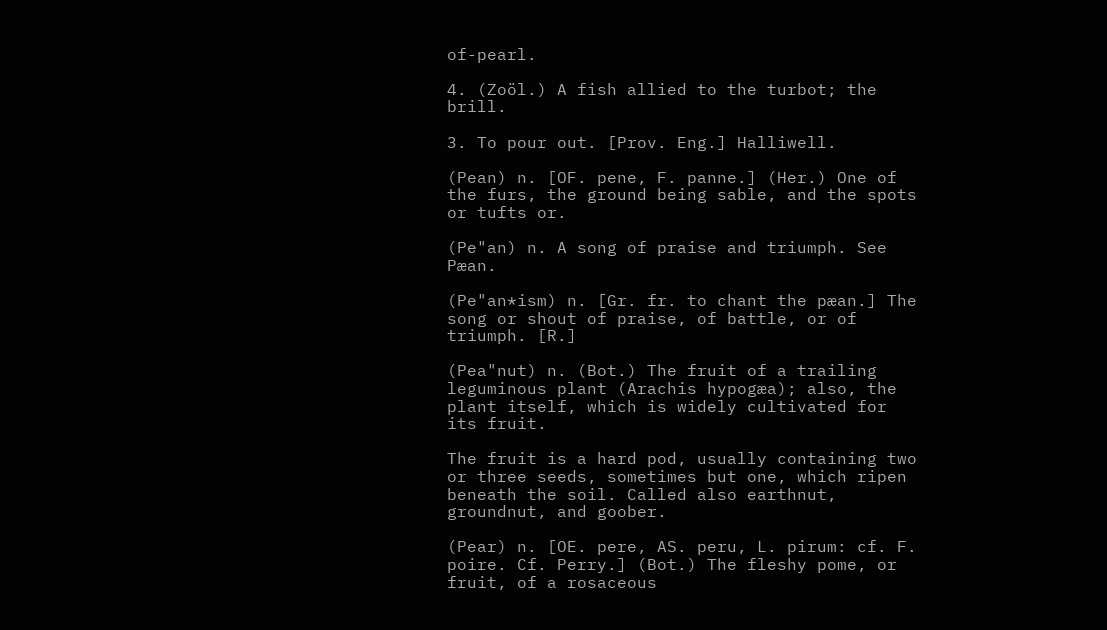of-pearl.

4. (Zoöl.) A fish allied to the turbot; the brill.

3. To pour out. [Prov. Eng.] Halliwell.

(Pean) n. [OF. pene, F. panne.] (Her.) One of the furs, the ground being sable, and the spots or tufts or.

(Pe"an) n. A song of praise and triumph. See Pæan.

(Pe"an*ism) n. [Gr. fr. to chant the pæan.] The song or shout of praise, of battle, or of triumph. [R.]

(Pea"nut) n. (Bot.) The fruit of a trailing leguminous plant (Arachis hypogæa); also, the plant itself, which is widely cultivated for its fruit.

The fruit is a hard pod, usually containing two or three seeds, sometimes but one, which ripen beneath the soil. Called also earthnut, groundnut, and goober.

(Pear) n. [OE. pere, AS. peru, L. pirum: cf. F. poire. Cf. Perry.] (Bot.) The fleshy pome, or fruit, of a rosaceous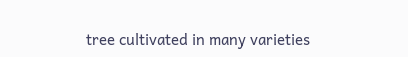tree cultivated in many varieties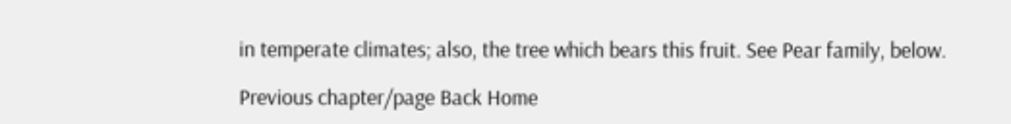in temperate climates; also, the tree which bears this fruit. See Pear family, below.

Previous chapter/page Back Home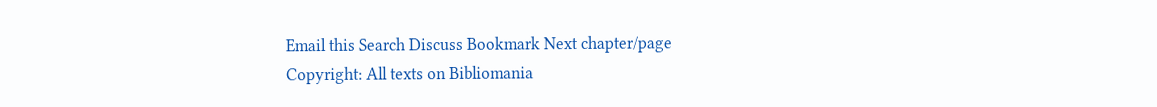Email this Search Discuss Bookmark Next chapter/page
Copyright: All texts on Bibliomania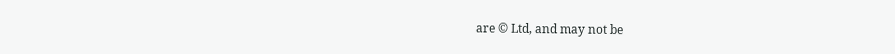are © Ltd, and may not be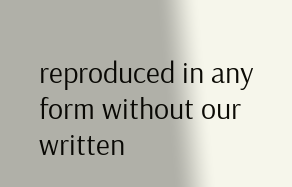reproduced in any form without our written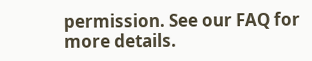permission. See our FAQ for more details.